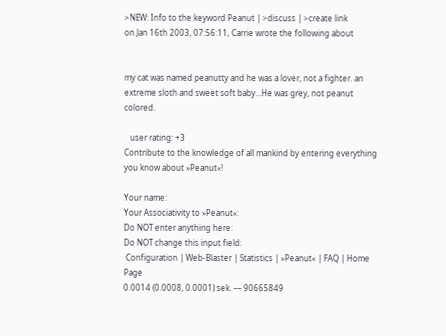>NEW: Info to the keyword Peanut | >discuss | >create link
on Jan 16th 2003, 07:56:11, Carrie wrote the following about


my cat was named peanutty and he was a lover, not a fighter. an extreme sloth and sweet soft baby...He was grey, not peanut colored.

   user rating: +3
Contribute to the knowledge of all mankind by entering everything you know about »Peanut«!

Your name:
Your Associativity to »Peanut«:
Do NOT enter anything here:
Do NOT change this input field:
 Configuration | Web-Blaster | Statistics | »Peanut« | FAQ | Home Page
0.0014 (0.0008, 0.0001) sek. –– 90665849